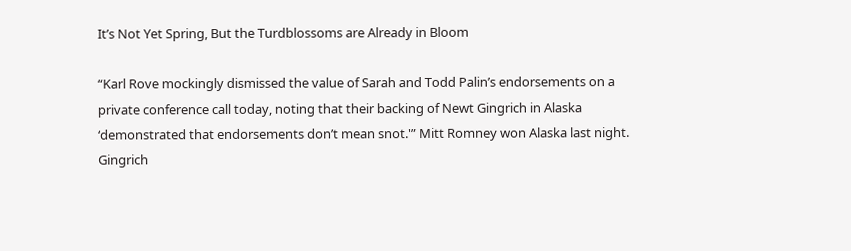It’s Not Yet Spring, But the Turdblossoms are Already in Bloom

“Karl Rove mockingly dismissed the value of Sarah and Todd Palin’s endorsements on a private conference call today, noting that their backing of Newt Gingrich in Alaska ‘demonstrated that endorsements don’t mean snot.'” Mitt Romney won Alaska last night. Gingrich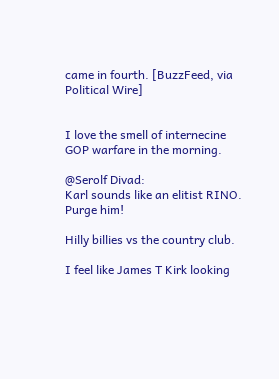came in fourth. [BuzzFeed, via Political Wire]


I love the smell of internecine GOP warfare in the morning.

@Serolf Divad:
Karl sounds like an elitist RINO. Purge him!

Hilly billies vs the country club.

I feel like James T Kirk looking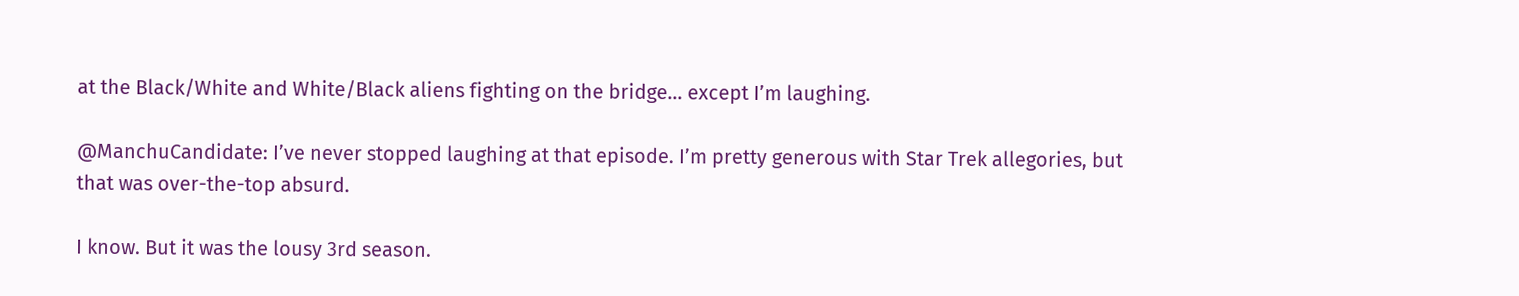at the Black/White and White/Black aliens fighting on the bridge… except I’m laughing.

@ManchuCandidate: I’ve never stopped laughing at that episode. I’m pretty generous with Star Trek allegories, but that was over-the-top absurd.

I know. But it was the lousy 3rd season.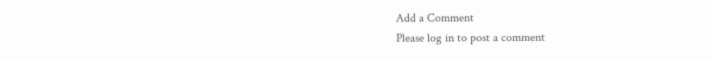Add a Comment
Please log in to post a comment